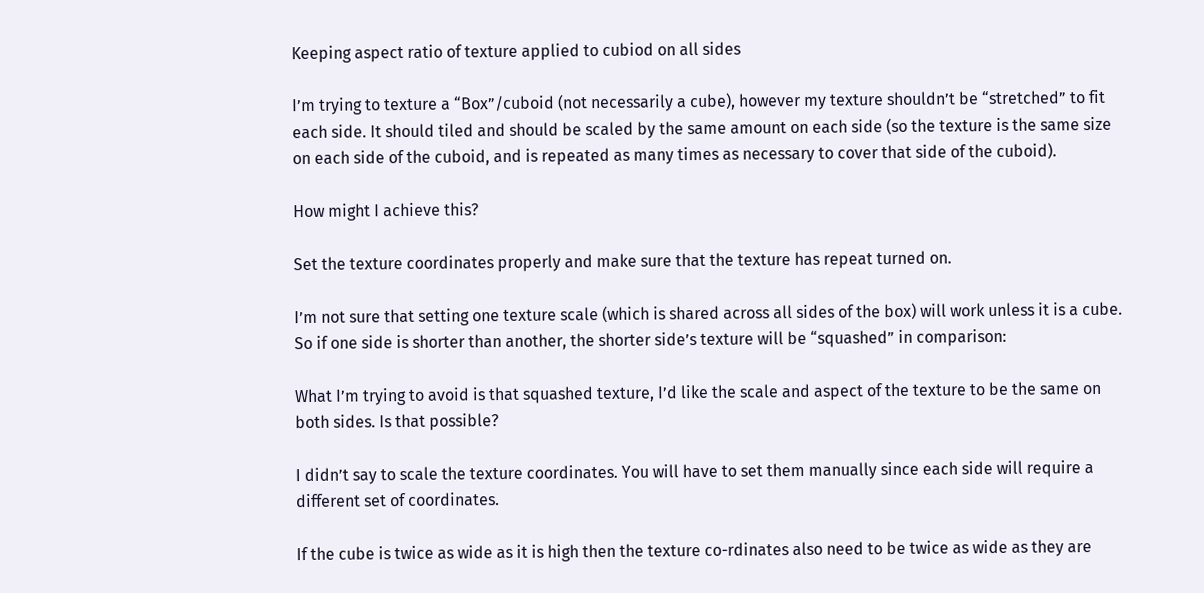Keeping aspect ratio of texture applied to cubiod on all sides

I’m trying to texture a “Box”/cuboid (not necessarily a cube), however my texture shouldn’t be “stretched” to fit each side. It should tiled and should be scaled by the same amount on each side (so the texture is the same size on each side of the cuboid, and is repeated as many times as necessary to cover that side of the cuboid).

How might I achieve this?

Set the texture coordinates properly and make sure that the texture has repeat turned on.

I’m not sure that setting one texture scale (which is shared across all sides of the box) will work unless it is a cube. So if one side is shorter than another, the shorter side’s texture will be “squashed” in comparison:

What I’m trying to avoid is that squashed texture, I’d like the scale and aspect of the texture to be the same on both sides. Is that possible?

I didn’t say to scale the texture coordinates. You will have to set them manually since each side will require a different set of coordinates.

If the cube is twice as wide as it is high then the texture co-rdinates also need to be twice as wide as they are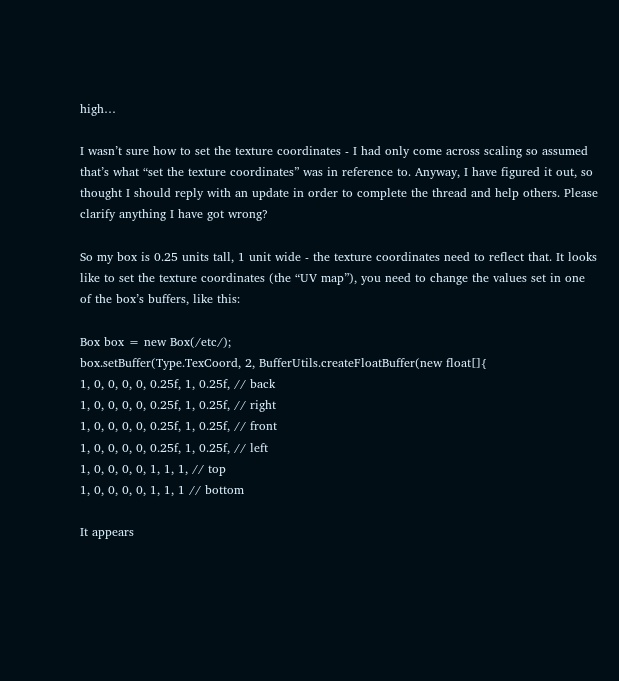high…

I wasn’t sure how to set the texture coordinates - I had only come across scaling so assumed that’s what “set the texture coordinates” was in reference to. Anyway, I have figured it out, so thought I should reply with an update in order to complete the thread and help others. Please clarify anything I have got wrong?

So my box is 0.25 units tall, 1 unit wide - the texture coordinates need to reflect that. It looks like to set the texture coordinates (the “UV map”), you need to change the values set in one of the box’s buffers, like this:

Box box = new Box(/etc/);
box.setBuffer(Type.TexCoord, 2, BufferUtils.createFloatBuffer(new float[]{
1, 0, 0, 0, 0, 0.25f, 1, 0.25f, // back
1, 0, 0, 0, 0, 0.25f, 1, 0.25f, // right
1, 0, 0, 0, 0, 0.25f, 1, 0.25f, // front
1, 0, 0, 0, 0, 0.25f, 1, 0.25f, // left
1, 0, 0, 0, 0, 1, 1, 1, // top
1, 0, 0, 0, 0, 1, 1, 1 // bottom

It appears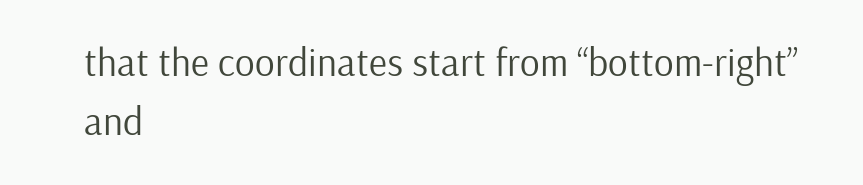that the coordinates start from “bottom-right” and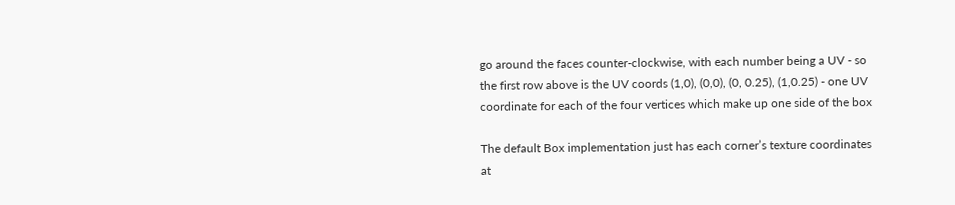go around the faces counter-clockwise, with each number being a UV - so the first row above is the UV coords (1,0), (0,0), (0, 0.25), (1,0.25) - one UV coordinate for each of the four vertices which make up one side of the box

The default Box implementation just has each corner’s texture coordinates at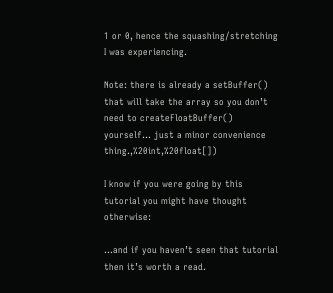1 or 0, hence the squashing/stretching I was experiencing.

Note: there is already a setBuffer() that will take the array so you don’t need to createFloatBuffer() yourself… just a minor convenience thing.,%20int,%20float[])

I know if you were going by this tutorial you might have thought otherwise:

…and if you haven’t seen that tutorial then it’s worth a read.